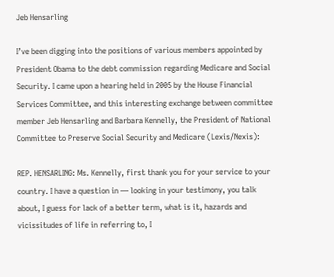Jeb Hensarling

I’ve been digging into the positions of various members appointed by President Obama to the debt commission regarding Medicare and Social Security. I came upon a hearing held in 2005 by the House Financial Services Committee, and this interesting exchange between committee member Jeb Hensarling and Barbara Kennelly, the President of National Committee to Preserve Social Security and Medicare (Lexis/Nexis):

REP. HENSARLING: Ms. Kennelly, first thank you for your service to your country. I have a question in — looking in your testimony, you talk about, I guess for lack of a better term, what is it, hazards and vicissitudes of life in referring to, I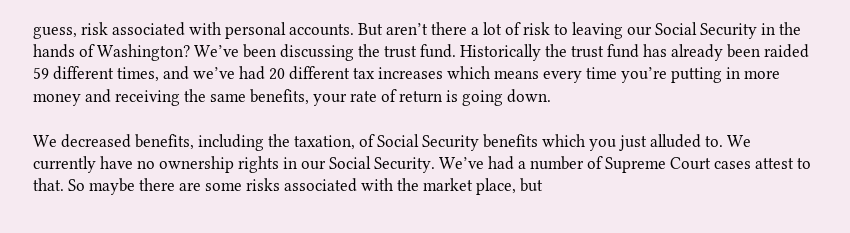guess, risk associated with personal accounts. But aren’t there a lot of risk to leaving our Social Security in the hands of Washington? We’ve been discussing the trust fund. Historically the trust fund has already been raided 59 different times, and we’ve had 20 different tax increases which means every time you’re putting in more money and receiving the same benefits, your rate of return is going down.

We decreased benefits, including the taxation, of Social Security benefits which you just alluded to. We currently have no ownership rights in our Social Security. We’ve had a number of Supreme Court cases attest to that. So maybe there are some risks associated with the market place, but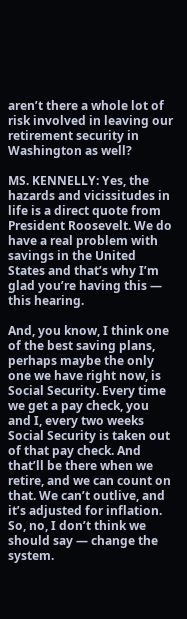aren’t there a whole lot of risk involved in leaving our retirement security in Washington as well?

MS. KENNELLY: Yes, the hazards and vicissitudes in life is a direct quote from President Roosevelt. We do have a real problem with savings in the United States and that’s why I’m glad you’re having this — this hearing.

And, you know, I think one of the best saving plans, perhaps maybe the only one we have right now, is Social Security. Every time we get a pay check, you and I, every two weeks Social Security is taken out of that pay check. And that’ll be there when we retire, and we can count on that. We can’t outlive, and it’s adjusted for inflation. So, no, I don’t think we should say — change the system.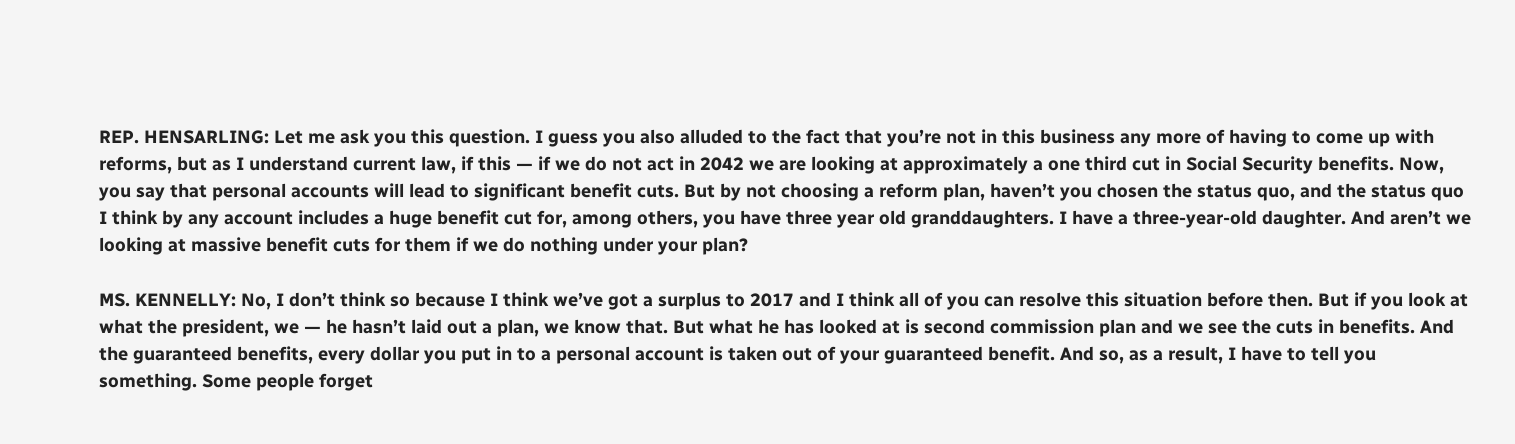REP. HENSARLING: Let me ask you this question. I guess you also alluded to the fact that you’re not in this business any more of having to come up with reforms, but as I understand current law, if this — if we do not act in 2042 we are looking at approximately a one third cut in Social Security benefits. Now, you say that personal accounts will lead to significant benefit cuts. But by not choosing a reform plan, haven’t you chosen the status quo, and the status quo I think by any account includes a huge benefit cut for, among others, you have three year old granddaughters. I have a three-year-old daughter. And aren’t we looking at massive benefit cuts for them if we do nothing under your plan?

MS. KENNELLY: No, I don’t think so because I think we’ve got a surplus to 2017 and I think all of you can resolve this situation before then. But if you look at what the president, we — he hasn’t laid out a plan, we know that. But what he has looked at is second commission plan and we see the cuts in benefits. And the guaranteed benefits, every dollar you put in to a personal account is taken out of your guaranteed benefit. And so, as a result, I have to tell you something. Some people forget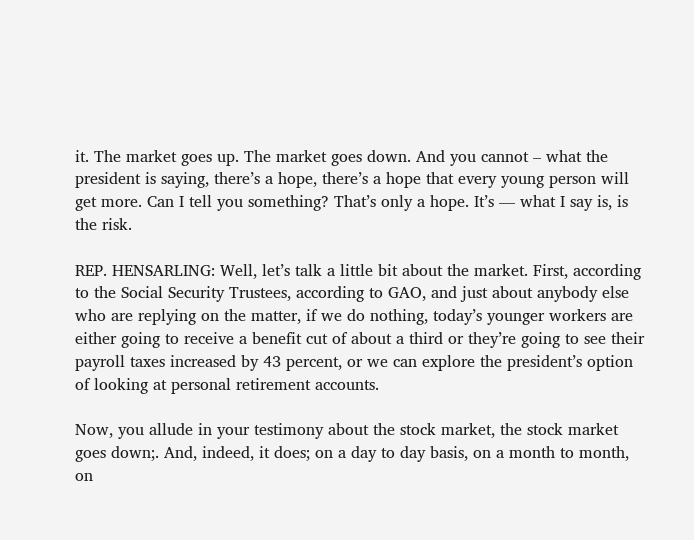it. The market goes up. The market goes down. And you cannot – what the president is saying, there’s a hope, there’s a hope that every young person will get more. Can I tell you something? That’s only a hope. It’s — what I say is, is the risk.

REP. HENSARLING: Well, let’s talk a little bit about the market. First, according to the Social Security Trustees, according to GAO, and just about anybody else who are replying on the matter, if we do nothing, today’s younger workers are either going to receive a benefit cut of about a third or they’re going to see their payroll taxes increased by 43 percent, or we can explore the president’s option of looking at personal retirement accounts.

Now, you allude in your testimony about the stock market, the stock market goes down;. And, indeed, it does; on a day to day basis, on a month to month, on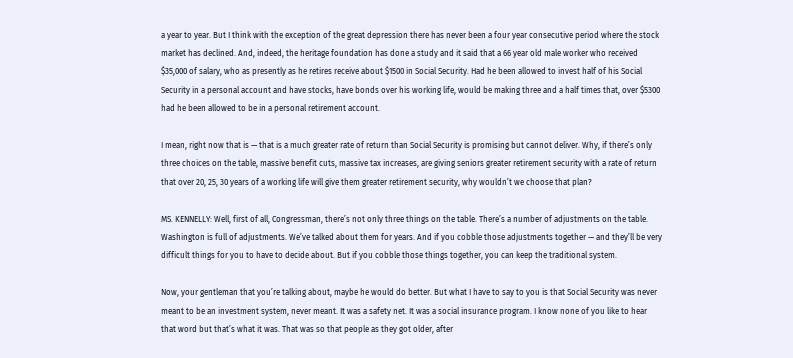a year to year. But I think with the exception of the great depression there has never been a four year consecutive period where the stock market has declined. And, indeed, the heritage foundation has done a study and it said that a 66 year old male worker who received $35,000 of salary, who as presently as he retires receive about $1500 in Social Security. Had he been allowed to invest half of his Social Security in a personal account and have stocks, have bonds over his working life, would be making three and a half times that, over $5300 had he been allowed to be in a personal retirement account.

I mean, right now that is — that is a much greater rate of return than Social Security is promising but cannot deliver. Why, if there’s only three choices on the table, massive benefit cuts, massive tax increases, are giving seniors greater retirement security with a rate of return that over 20, 25, 30 years of a working life will give them greater retirement security, why wouldn’t we choose that plan?

MS. KENNELLY: Well, first of all, Congressman, there’s not only three things on the table. There’s a number of adjustments on the table. Washington is full of adjustments. We’ve talked about them for years. And if you cobble those adjustments together — and they’ll be very difficult things for you to have to decide about. But if you cobble those things together, you can keep the traditional system.

Now, your gentleman that you’re talking about, maybe he would do better. But what I have to say to you is that Social Security was never meant to be an investment system, never meant. It was a safety net. It was a social insurance program. I know none of you like to hear that word but that’s what it was. That was so that people as they got older, after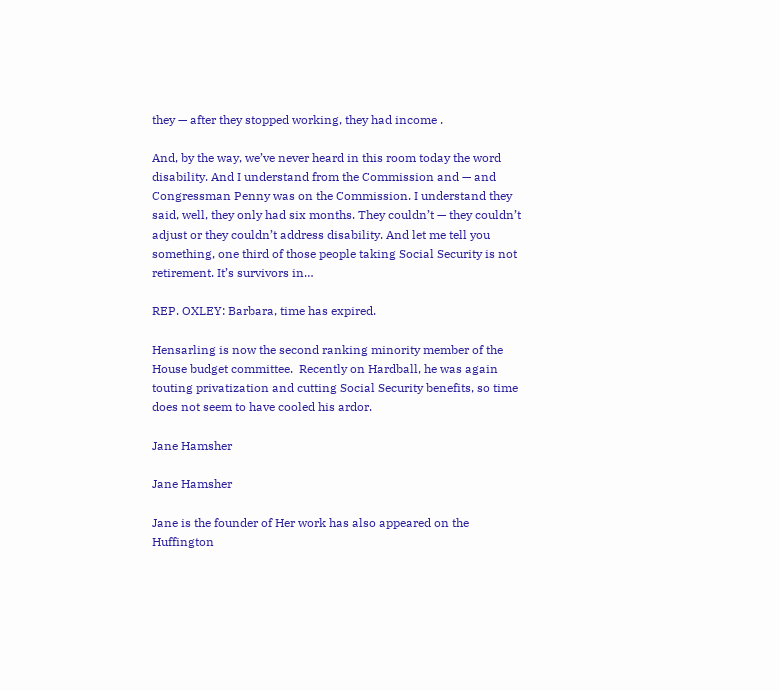they — after they stopped working, they had income .

And, by the way, we’ve never heard in this room today the word disability. And I understand from the Commission and — and Congressman Penny was on the Commission. I understand they said, well, they only had six months. They couldn’t — they couldn’t adjust or they couldn’t address disability. And let me tell you something, one third of those people taking Social Security is not retirement. It’s survivors in…

REP. OXLEY: Barbara, time has expired.

Hensarling is now the second ranking minority member of the House budget committee.  Recently on Hardball, he was again touting privatization and cutting Social Security benefits, so time does not seem to have cooled his ardor.

Jane Hamsher

Jane Hamsher

Jane is the founder of Her work has also appeared on the Huffington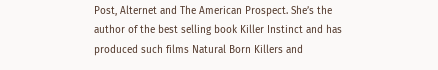Post, Alternet and The American Prospect. She’s the author of the best selling book Killer Instinct and has produced such films Natural Born Killers and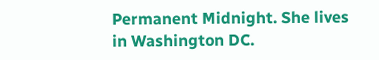Permanent Midnight. She lives in Washington DC.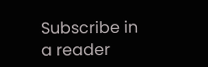Subscribe in a reader